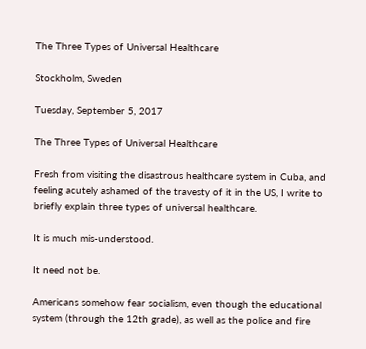The Three Types of Universal Healthcare

Stockholm, Sweden

Tuesday, September 5, 2017

The Three Types of Universal Healthcare

Fresh from visiting the disastrous healthcare system in Cuba, and feeling acutely ashamed of the travesty of it in the US, I write to briefly explain three types of universal healthcare.

It is much mis-understood.

It need not be.

Americans somehow fear socialism, even though the educational system (through the 12th grade), as well as the police and fire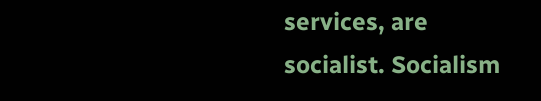services, are socialist. Socialism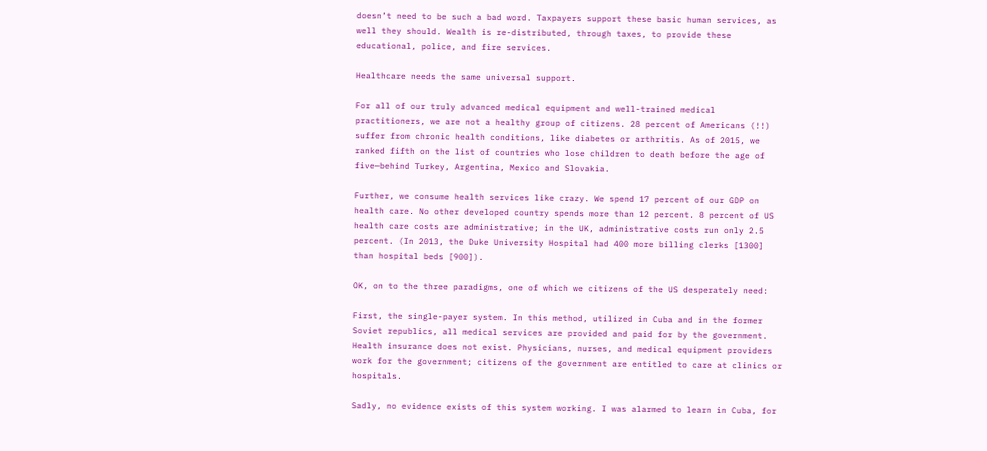doesn’t need to be such a bad word. Taxpayers support these basic human services, as well they should. Wealth is re-distributed, through taxes, to provide these educational, police, and fire services.

Healthcare needs the same universal support.

For all of our truly advanced medical equipment and well-trained medical practitioners, we are not a healthy group of citizens. 28 percent of Americans (!!) suffer from chronic health conditions, like diabetes or arthritis. As of 2015, we ranked fifth on the list of countries who lose children to death before the age of five—behind Turkey, Argentina, Mexico and Slovakia.

Further, we consume health services like crazy. We spend 17 percent of our GDP on health care. No other developed country spends more than 12 percent. 8 percent of US health care costs are administrative; in the UK, administrative costs run only 2.5 percent. (In 2013, the Duke University Hospital had 400 more billing clerks [1300] than hospital beds [900]).

OK, on to the three paradigms, one of which we citizens of the US desperately need:

First, the single-payer system. In this method, utilized in Cuba and in the former Soviet republics, all medical services are provided and paid for by the government. Health insurance does not exist. Physicians, nurses, and medical equipment providers work for the government; citizens of the government are entitled to care at clinics or hospitals.

Sadly, no evidence exists of this system working. I was alarmed to learn in Cuba, for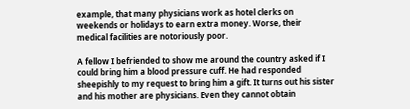example, that many physicians work as hotel clerks on weekends or holidays to earn extra money. Worse, their medical facilities are notoriously poor.

A fellow I befriended to show me around the country asked if I could bring him a blood pressure cuff. He had responded sheepishly to my request to bring him a gift. It turns out his sister and his mother are physicians. Even they cannot obtain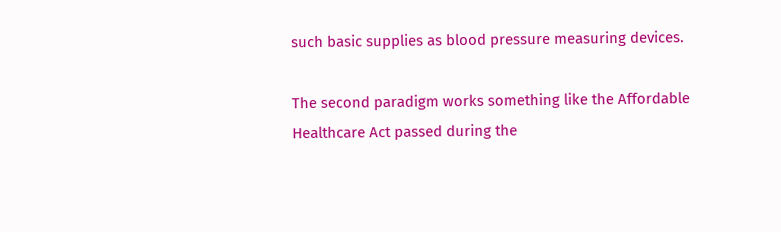such basic supplies as blood pressure measuring devices.

The second paradigm works something like the Affordable Healthcare Act passed during the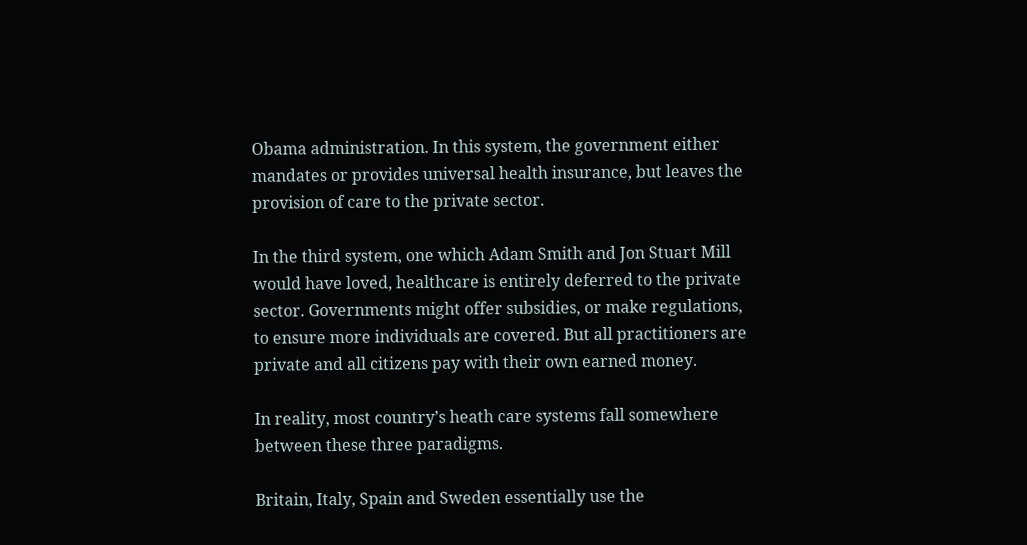Obama administration. In this system, the government either mandates or provides universal health insurance, but leaves the provision of care to the private sector.

In the third system, one which Adam Smith and Jon Stuart Mill would have loved, healthcare is entirely deferred to the private sector. Governments might offer subsidies, or make regulations, to ensure more individuals are covered. But all practitioners are private and all citizens pay with their own earned money.

In reality, most country’s heath care systems fall somewhere between these three paradigms.

Britain, Italy, Spain and Sweden essentially use the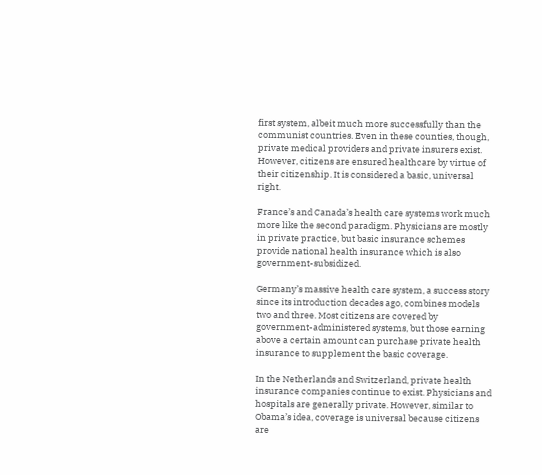first system, albeit much more successfully than the communist countries. Even in these counties, though, private medical providers and private insurers exist. However, citizens are ensured healthcare by virtue of their citizenship. It is considered a basic, universal right.

France’s and Canada’s health care systems work much more like the second paradigm. Physicians are mostly in private practice, but basic insurance schemes provide national health insurance which is also government-subsidized.

Germany’s massive health care system, a success story since its introduction decades ago, combines models two and three. Most citizens are covered by government-administered systems, but those earning above a certain amount can purchase private health insurance to supplement the basic coverage.

In the Netherlands and Switzerland, private health insurance companies continue to exist. Physicians and hospitals are generally private. However, similar to Obama’s idea, coverage is universal because citizens are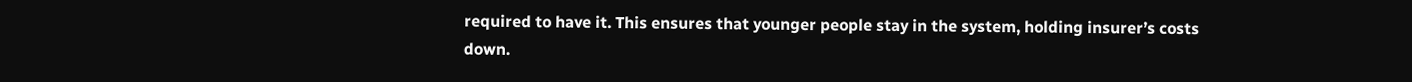required to have it. This ensures that younger people stay in the system, holding insurer’s costs down.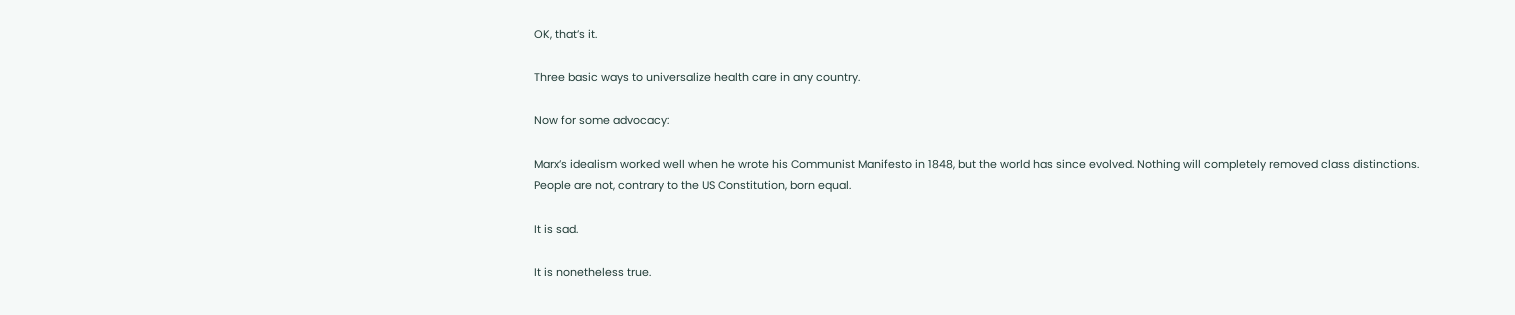OK, that’s it.

Three basic ways to universalize health care in any country.

Now for some advocacy:

Marx’s idealism worked well when he wrote his Communist Manifesto in 1848, but the world has since evolved. Nothing will completely removed class distinctions. People are not, contrary to the US Constitution, born equal.

It is sad.

It is nonetheless true.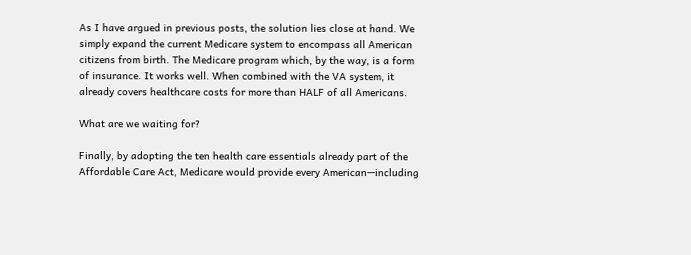As I have argued in previous posts, the solution lies close at hand. We simply expand the current Medicare system to encompass all American citizens from birth. The Medicare program which, by the way, is a form of insurance. It works well. When combined with the VA system, it already covers healthcare costs for more than HALF of all Americans.

What are we waiting for?

Finally, by adopting the ten health care essentials already part of the Affordable Care Act, Medicare would provide every American—including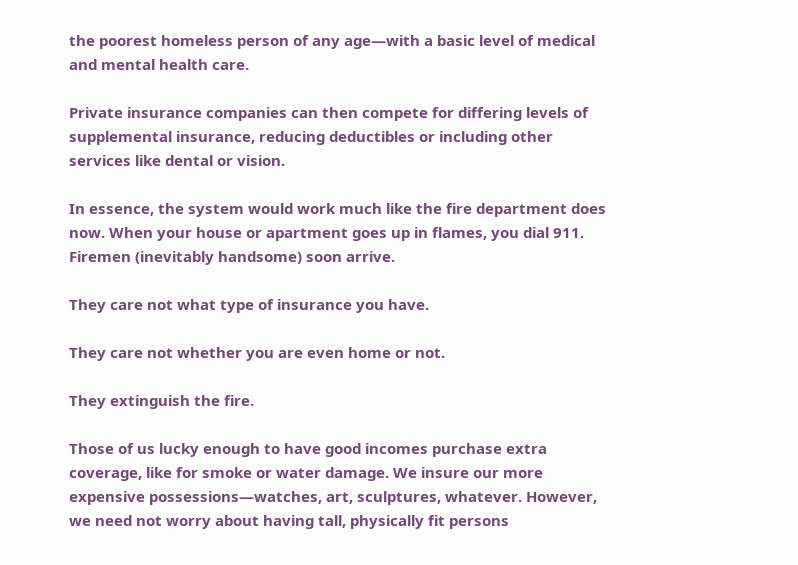the poorest homeless person of any age—with a basic level of medical and mental health care.

Private insurance companies can then compete for differing levels of supplemental insurance, reducing deductibles or including other services like dental or vision.

In essence, the system would work much like the fire department does now. When your house or apartment goes up in flames, you dial 911. Firemen (inevitably handsome) soon arrive.

They care not what type of insurance you have.

They care not whether you are even home or not.

They extinguish the fire.

Those of us lucky enough to have good incomes purchase extra coverage, like for smoke or water damage. We insure our more expensive possessions—watches, art, sculptures, whatever. However, we need not worry about having tall, physically fit persons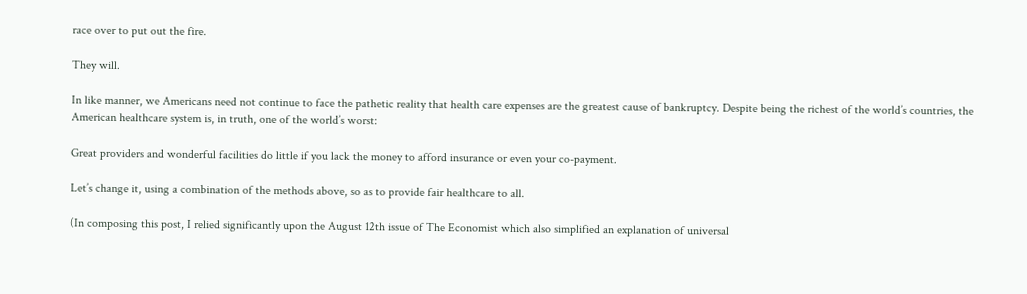race over to put out the fire.

They will.

In like manner, we Americans need not continue to face the pathetic reality that health care expenses are the greatest cause of bankruptcy. Despite being the richest of the world’s countries, the American healthcare system is, in truth, one of the world’s worst:

Great providers and wonderful facilities do little if you lack the money to afford insurance or even your co-payment.

Let’s change it, using a combination of the methods above, so as to provide fair healthcare to all.

(In composing this post, I relied significantly upon the August 12th issue of The Economist which also simplified an explanation of universal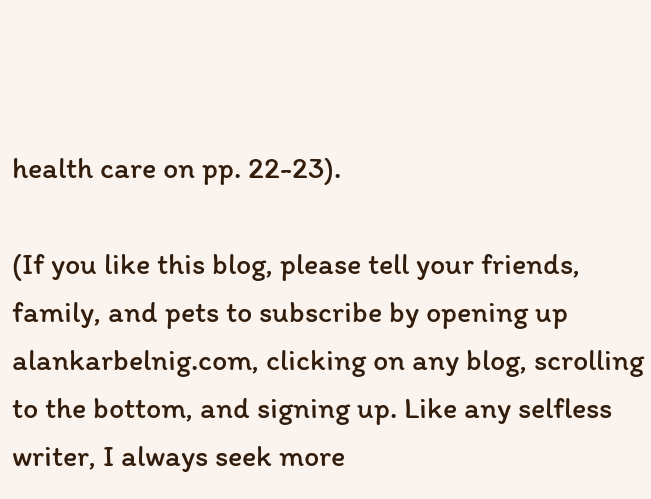health care on pp. 22-23).

(If you like this blog, please tell your friends, family, and pets to subscribe by opening up alankarbelnig.com, clicking on any blog, scrolling to the bottom, and signing up. Like any selfless writer, I always seek more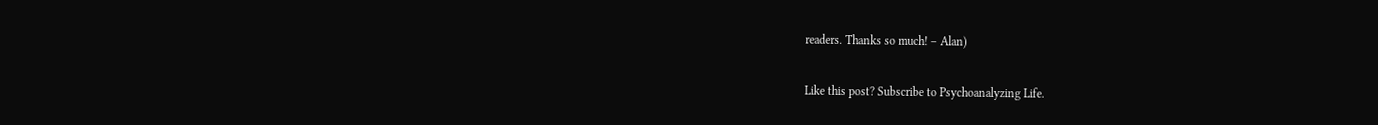readers. Thanks so much! – Alan)

Like this post? Subscribe to Psychoanalyzing Life.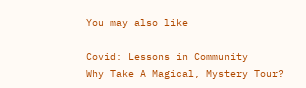You may also like

Covid: Lessons in Community
Why Take A Magical, Mystery Tour?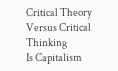Critical Theory Versus Critical Thinking
Is Capitalism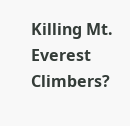Killing Mt. Everest Climbers?